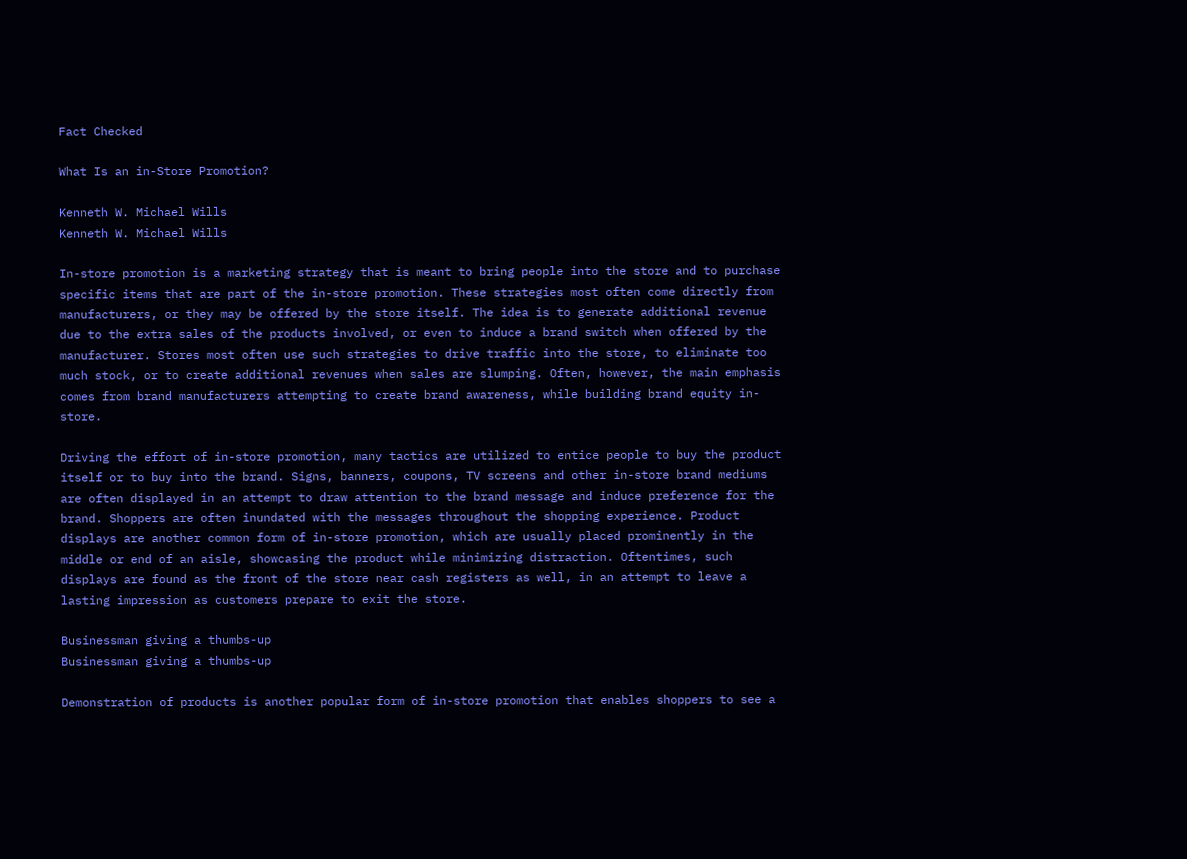Fact Checked

What Is an in-Store Promotion?

Kenneth W. Michael Wills
Kenneth W. Michael Wills

In-store promotion is a marketing strategy that is meant to bring people into the store and to purchase specific items that are part of the in-store promotion. These strategies most often come directly from manufacturers, or they may be offered by the store itself. The idea is to generate additional revenue due to the extra sales of the products involved, or even to induce a brand switch when offered by the manufacturer. Stores most often use such strategies to drive traffic into the store, to eliminate too much stock, or to create additional revenues when sales are slumping. Often, however, the main emphasis comes from brand manufacturers attempting to create brand awareness, while building brand equity in-store.

Driving the effort of in-store promotion, many tactics are utilized to entice people to buy the product itself or to buy into the brand. Signs, banners, coupons, TV screens and other in-store brand mediums are often displayed in an attempt to draw attention to the brand message and induce preference for the brand. Shoppers are often inundated with the messages throughout the shopping experience. Product displays are another common form of in-store promotion, which are usually placed prominently in the middle or end of an aisle, showcasing the product while minimizing distraction. Oftentimes, such displays are found as the front of the store near cash registers as well, in an attempt to leave a lasting impression as customers prepare to exit the store.

Businessman giving a thumbs-up
Businessman giving a thumbs-up

Demonstration of products is another popular form of in-store promotion that enables shoppers to see a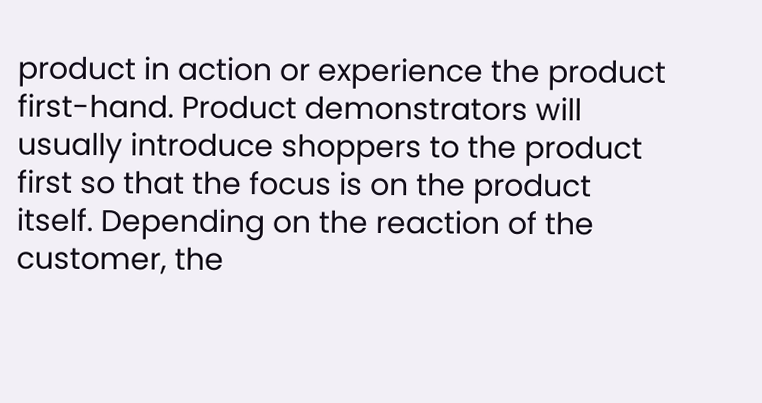product in action or experience the product first-hand. Product demonstrators will usually introduce shoppers to the product first so that the focus is on the product itself. Depending on the reaction of the customer, the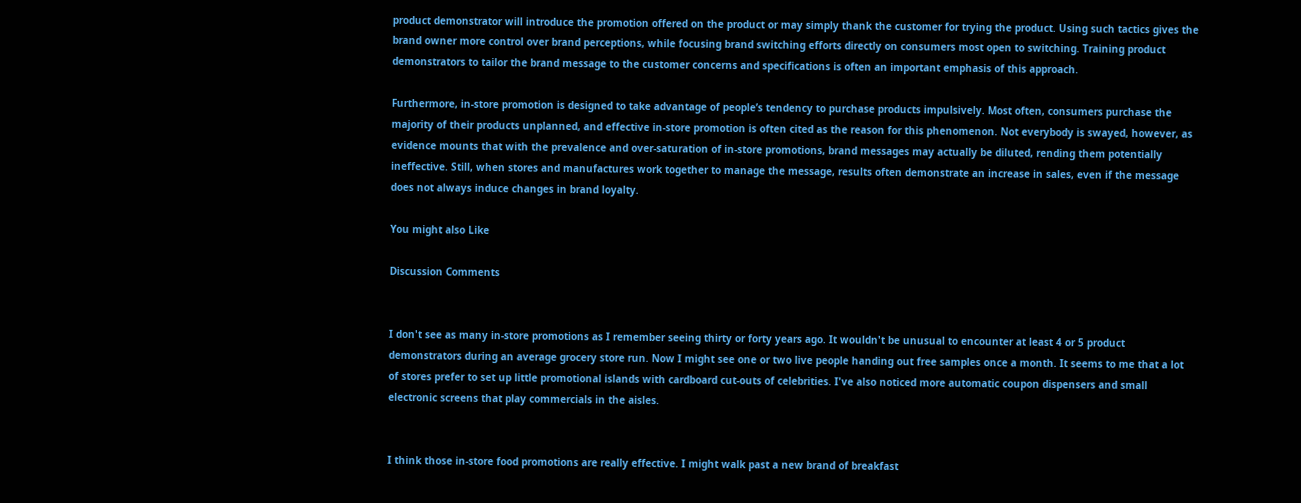product demonstrator will introduce the promotion offered on the product or may simply thank the customer for trying the product. Using such tactics gives the brand owner more control over brand perceptions, while focusing brand switching efforts directly on consumers most open to switching. Training product demonstrators to tailor the brand message to the customer concerns and specifications is often an important emphasis of this approach.

Furthermore, in-store promotion is designed to take advantage of people’s tendency to purchase products impulsively. Most often, consumers purchase the majority of their products unplanned, and effective in-store promotion is often cited as the reason for this phenomenon. Not everybody is swayed, however, as evidence mounts that with the prevalence and over-saturation of in-store promotions, brand messages may actually be diluted, rending them potentially ineffective. Still, when stores and manufactures work together to manage the message, results often demonstrate an increase in sales, even if the message does not always induce changes in brand loyalty.

You might also Like

Discussion Comments


I don't see as many in-store promotions as I remember seeing thirty or forty years ago. It wouldn't be unusual to encounter at least 4 or 5 product demonstrators during an average grocery store run. Now I might see one or two live people handing out free samples once a month. It seems to me that a lot of stores prefer to set up little promotional islands with cardboard cut-outs of celebrities. I've also noticed more automatic coupon dispensers and small electronic screens that play commercials in the aisles.


I think those in-store food promotions are really effective. I might walk past a new brand of breakfast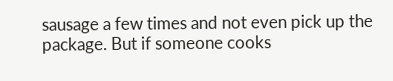sausage a few times and not even pick up the package. But if someone cooks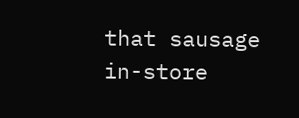that sausage in-store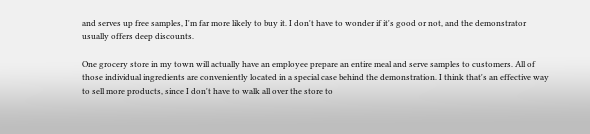and serves up free samples, I'm far more likely to buy it. I don't have to wonder if it's good or not, and the demonstrator usually offers deep discounts.

One grocery store in my town will actually have an employee prepare an entire meal and serve samples to customers. All of those individual ingredients are conveniently located in a special case behind the demonstration. I think that's an effective way to sell more products, since I don't have to walk all over the store to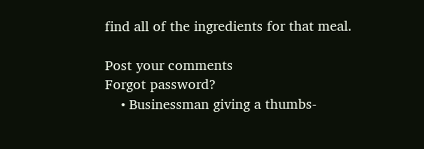find all of the ingredients for that meal.

Post your comments
Forgot password?
    • Businessman giving a thumbs-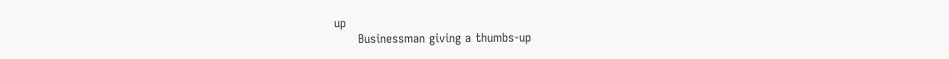up
      Businessman giving a thumbs-up